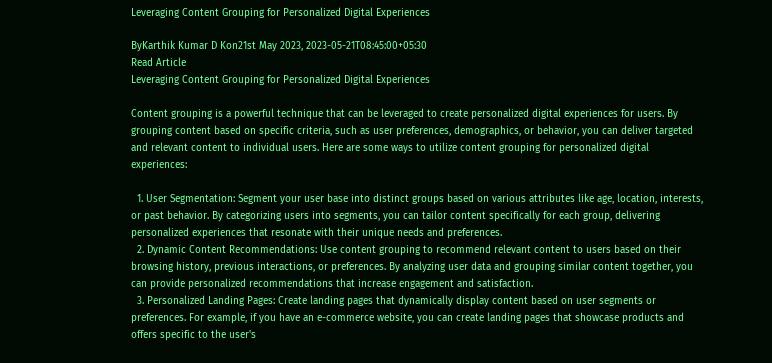Leveraging Content Grouping for Personalized Digital Experiences

ByKarthik Kumar D Kon21st May 2023, 2023-05-21T08:45:00+05:30
Read Article
Leveraging Content Grouping for Personalized Digital Experiences

Content grouping is a powerful technique that can be leveraged to create personalized digital experiences for users. By grouping content based on specific criteria, such as user preferences, demographics, or behavior, you can deliver targeted and relevant content to individual users. Here are some ways to utilize content grouping for personalized digital experiences:

  1. User Segmentation: Segment your user base into distinct groups based on various attributes like age, location, interests, or past behavior. By categorizing users into segments, you can tailor content specifically for each group, delivering personalized experiences that resonate with their unique needs and preferences.
  2. Dynamic Content Recommendations: Use content grouping to recommend relevant content to users based on their browsing history, previous interactions, or preferences. By analyzing user data and grouping similar content together, you can provide personalized recommendations that increase engagement and satisfaction.
  3. Personalized Landing Pages: Create landing pages that dynamically display content based on user segments or preferences. For example, if you have an e-commerce website, you can create landing pages that showcase products and offers specific to the user's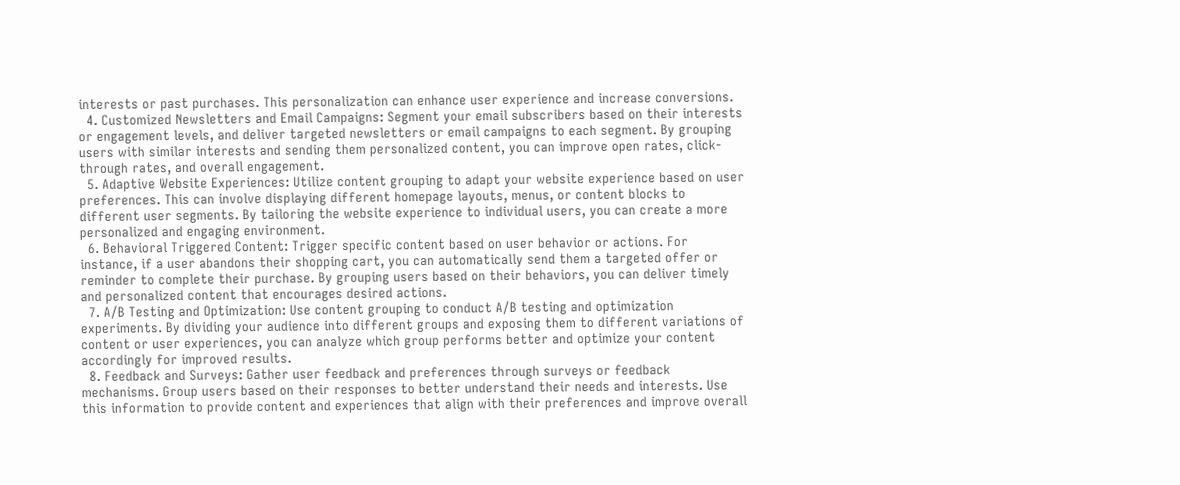interests or past purchases. This personalization can enhance user experience and increase conversions.
  4. Customized Newsletters and Email Campaigns: Segment your email subscribers based on their interests or engagement levels, and deliver targeted newsletters or email campaigns to each segment. By grouping users with similar interests and sending them personalized content, you can improve open rates, click-through rates, and overall engagement.
  5. Adaptive Website Experiences: Utilize content grouping to adapt your website experience based on user preferences. This can involve displaying different homepage layouts, menus, or content blocks to different user segments. By tailoring the website experience to individual users, you can create a more personalized and engaging environment.
  6. Behavioral Triggered Content: Trigger specific content based on user behavior or actions. For instance, if a user abandons their shopping cart, you can automatically send them a targeted offer or reminder to complete their purchase. By grouping users based on their behaviors, you can deliver timely and personalized content that encourages desired actions.
  7. A/B Testing and Optimization: Use content grouping to conduct A/B testing and optimization experiments. By dividing your audience into different groups and exposing them to different variations of content or user experiences, you can analyze which group performs better and optimize your content accordingly for improved results.
  8. Feedback and Surveys: Gather user feedback and preferences through surveys or feedback mechanisms. Group users based on their responses to better understand their needs and interests. Use this information to provide content and experiences that align with their preferences and improve overall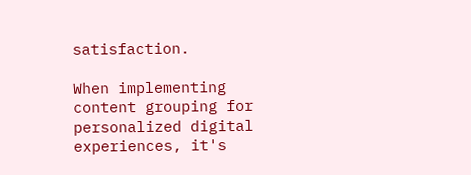satisfaction.

When implementing content grouping for personalized digital experiences, it's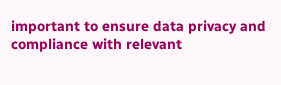important to ensure data privacy and compliance with relevant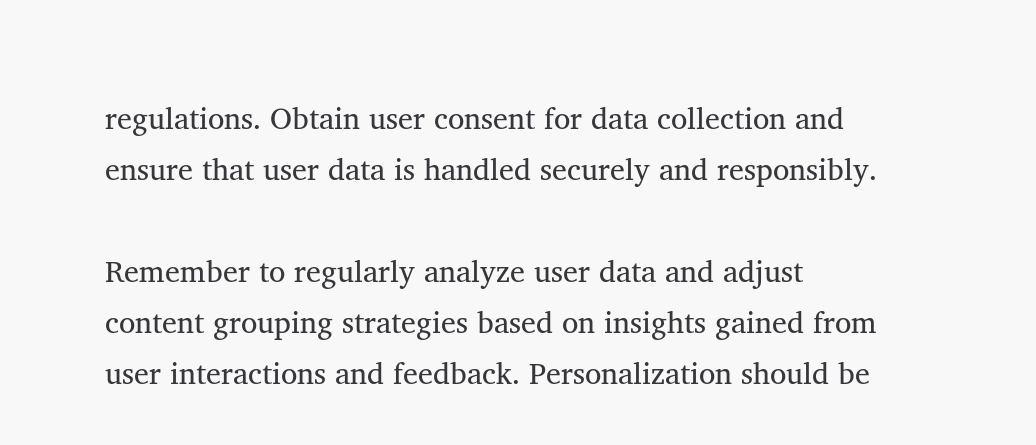regulations. Obtain user consent for data collection and ensure that user data is handled securely and responsibly.

Remember to regularly analyze user data and adjust content grouping strategies based on insights gained from user interactions and feedback. Personalization should be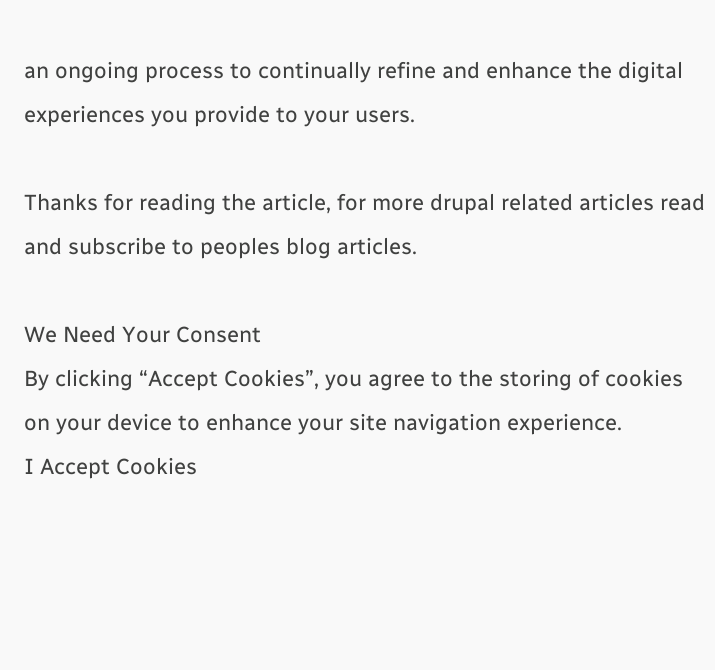an ongoing process to continually refine and enhance the digital experiences you provide to your users.

Thanks for reading the article, for more drupal related articles read and subscribe to peoples blog articles.

We Need Your Consent
By clicking “Accept Cookies”, you agree to the storing of cookies on your device to enhance your site navigation experience.
I Accept Cookies